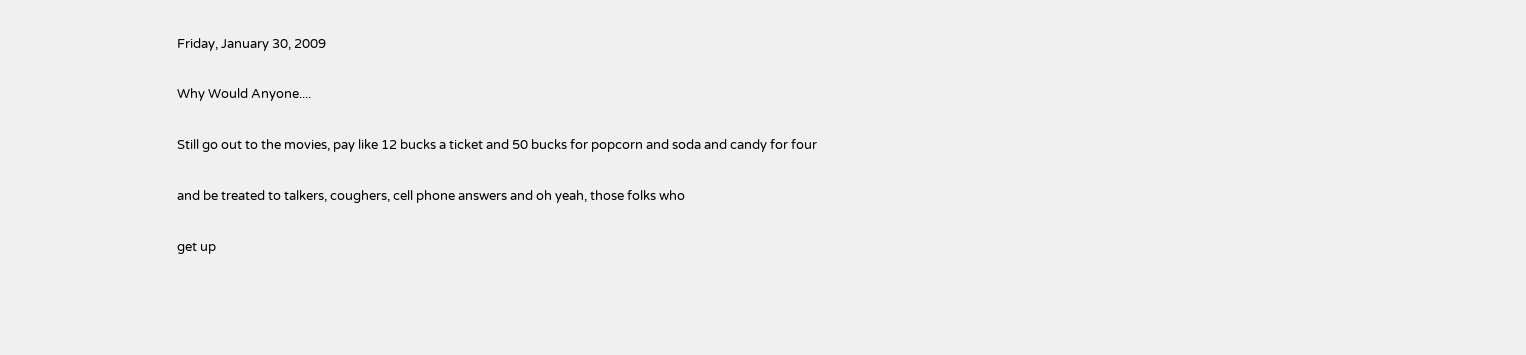Friday, January 30, 2009

Why Would Anyone....

Still go out to the movies, pay like 12 bucks a ticket and 50 bucks for popcorn and soda and candy for four

and be treated to talkers, coughers, cell phone answers and oh yeah, those folks who

get up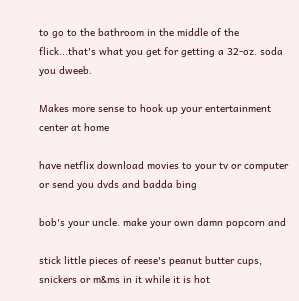to go to the bathroom in the middle of the flick...that's what you get for getting a 32-oz. soda you dweeb.

Makes more sense to hook up your entertainment center at home

have netflix download movies to your tv or computer or send you dvds and badda bing

bob's your uncle. make your own damn popcorn and

stick little pieces of reese's peanut butter cups, snickers or m&ms in it while it is hot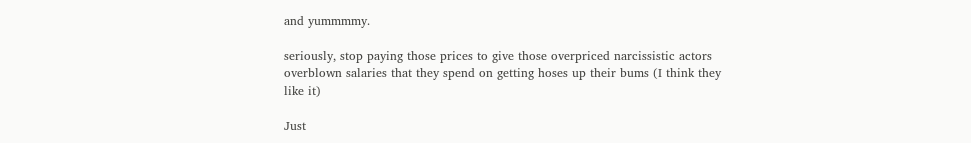and yummmmy.

seriously, stop paying those prices to give those overpriced narcissistic actors overblown salaries that they spend on getting hoses up their bums (I think they like it)

Just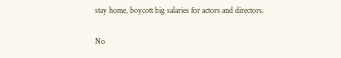stay home, boycott big salaries for actors and directors.

No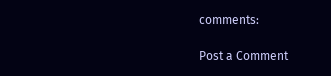comments:

Post a Comment